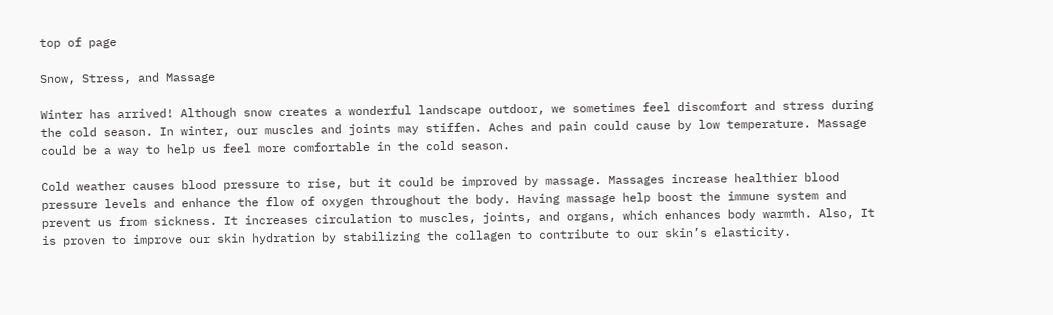top of page

Snow, Stress, and Massage

Winter has arrived! Although snow creates a wonderful landscape outdoor, we sometimes feel discomfort and stress during the cold season. In winter, our muscles and joints may stiffen. Aches and pain could cause by low temperature. Massage could be a way to help us feel more comfortable in the cold season.

Cold weather causes blood pressure to rise, but it could be improved by massage. Massages increase healthier blood pressure levels and enhance the flow of oxygen throughout the body. Having massage help boost the immune system and prevent us from sickness. It increases circulation to muscles, joints, and organs, which enhances body warmth. Also, It is proven to improve our skin hydration by stabilizing the collagen to contribute to our skin’s elasticity.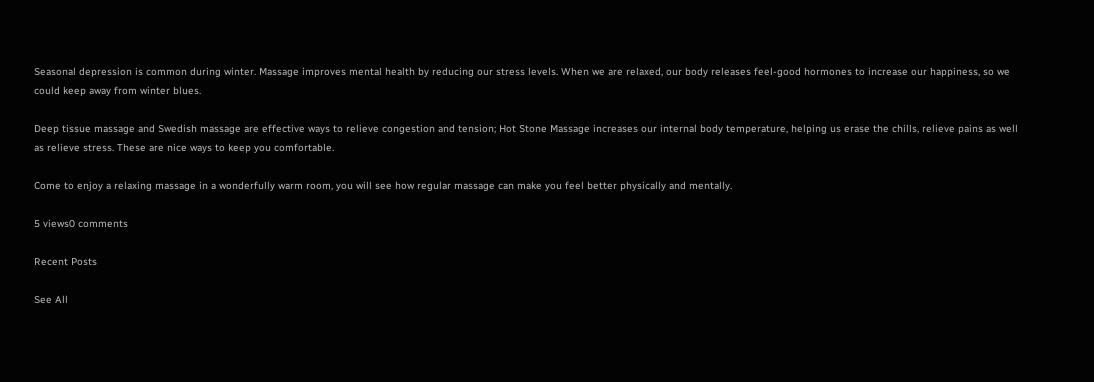Seasonal depression is common during winter. Massage improves mental health by reducing our stress levels. When we are relaxed, our body releases feel-good hormones to increase our happiness, so we could keep away from winter blues.

Deep tissue massage and Swedish massage are effective ways to relieve congestion and tension; Hot Stone Massage increases our internal body temperature, helping us erase the chills, relieve pains as well as relieve stress. These are nice ways to keep you comfortable.

Come to enjoy a relaxing massage in a wonderfully warm room, you will see how regular massage can make you feel better physically and mentally.

5 views0 comments

Recent Posts

See All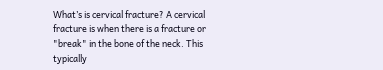What’s is cervical fracture? A cervical fracture is when there is a fracture or "break" in the bone of the neck. This typically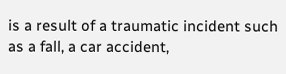is a result of a traumatic incident such as a fall, a car accident,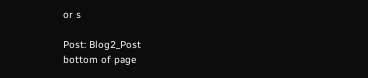or s

Post: Blog2_Post
bottom of page